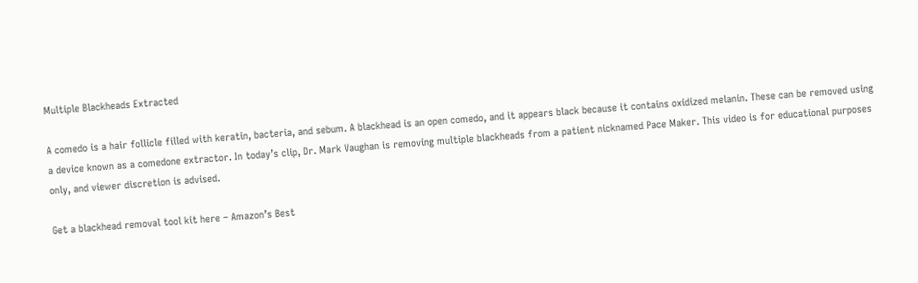Multiple Blackheads Extracted

A comedo is a hair follicle filled with keratin, bacteria, and sebum. A blackhead is an open comedo, and it appears black because it contains oxidized melanin. These can be removed using a device known as a comedone extractor. In today’s clip, Dr. Mark Vaughan is removing multiple blackheads from a patient nicknamed Pace Maker. This video is for educational purposes only, and viewer discretion is advised.

Get a blackhead removal tool kit here – Amazon’s Best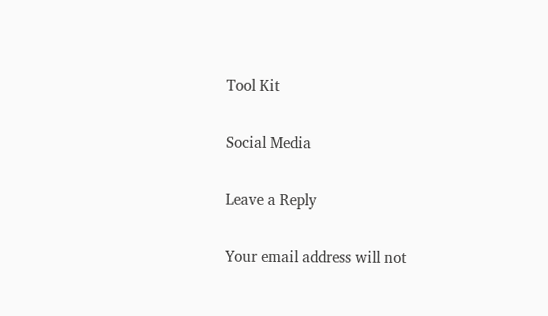Tool Kit

Social Media

Leave a Reply

Your email address will not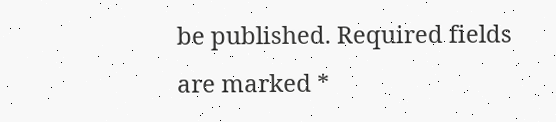be published. Required fields are marked *